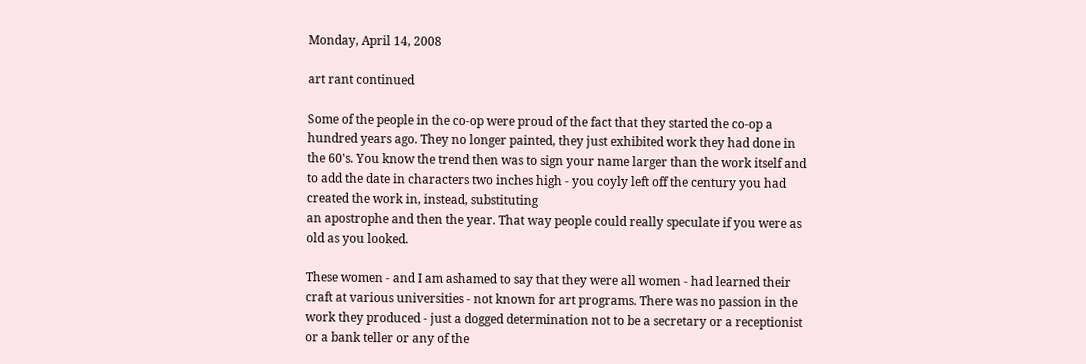Monday, April 14, 2008

art rant continued

Some of the people in the co-op were proud of the fact that they started the co-op a hundred years ago. They no longer painted, they just exhibited work they had done in the 60's. You know the trend then was to sign your name larger than the work itself and to add the date in characters two inches high - you coyly left off the century you had created the work in, instead, substituting
an apostrophe and then the year. That way people could really speculate if you were as old as you looked.

These women - and I am ashamed to say that they were all women - had learned their craft at various universities - not known for art programs. There was no passion in the work they produced - just a dogged determination not to be a secretary or a receptionist or a bank teller or any of the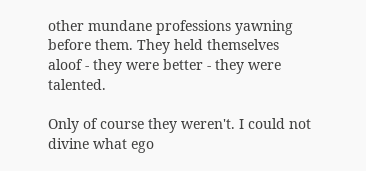other mundane professions yawning before them. They held themselves aloof - they were better - they were talented.

Only of course they weren't. I could not divine what ego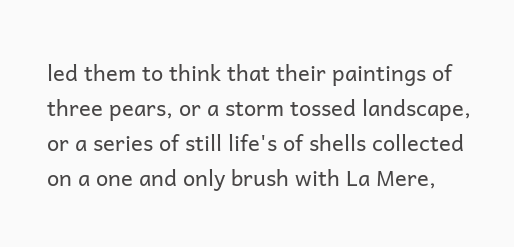led them to think that their paintings of three pears, or a storm tossed landscape, or a series of still life's of shells collected on a one and only brush with La Mere,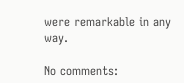were remarkable in any way.

No comments: